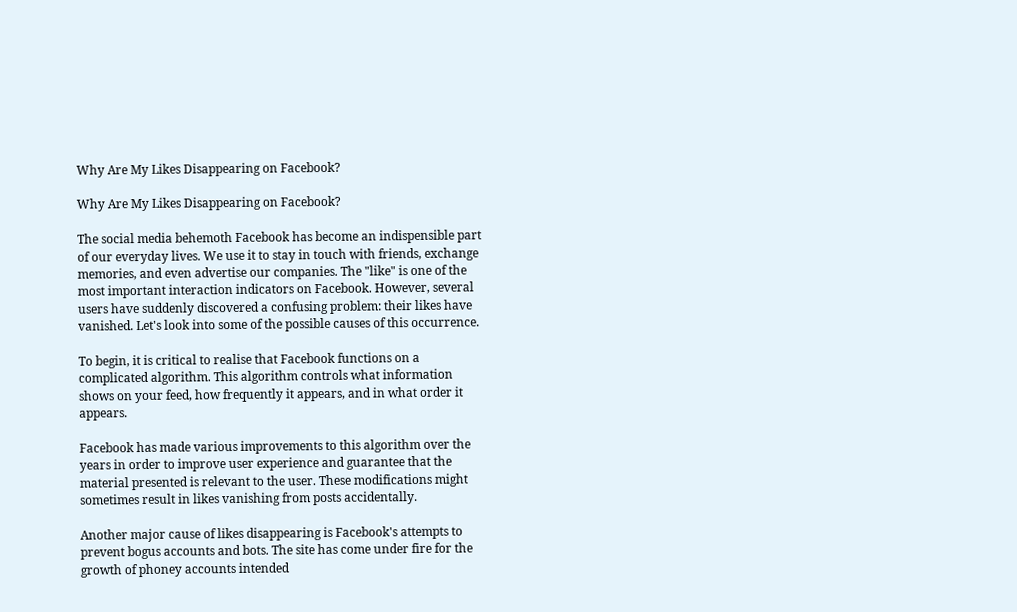Why Are My Likes Disappearing on Facebook?

Why Are My Likes Disappearing on Facebook?

The social media behemoth Facebook has become an indispensible part of our everyday lives. We use it to stay in touch with friends, exchange memories, and even advertise our companies. The "like" is one of the most important interaction indicators on Facebook. However, several users have suddenly discovered a confusing problem: their likes have vanished. Let's look into some of the possible causes of this occurrence.

To begin, it is critical to realise that Facebook functions on a complicated algorithm. This algorithm controls what information shows on your feed, how frequently it appears, and in what order it appears.

Facebook has made various improvements to this algorithm over the years in order to improve user experience and guarantee that the material presented is relevant to the user. These modifications might sometimes result in likes vanishing from posts accidentally.

Another major cause of likes disappearing is Facebook's attempts to prevent bogus accounts and bots. The site has come under fire for the growth of phoney accounts intended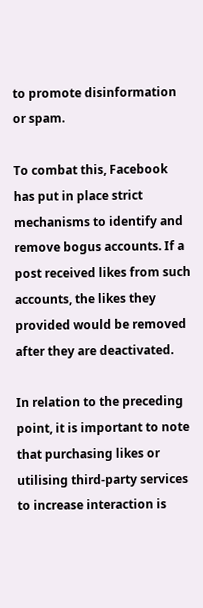to promote disinformation or spam.

To combat this, Facebook has put in place strict mechanisms to identify and remove bogus accounts. If a post received likes from such accounts, the likes they provided would be removed after they are deactivated.

In relation to the preceding point, it is important to note that purchasing likes or utilising third-party services to increase interaction is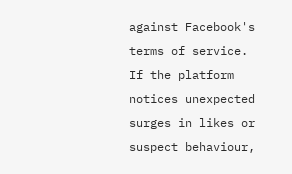against Facebook's terms of service. If the platform notices unexpected surges in likes or suspect behaviour,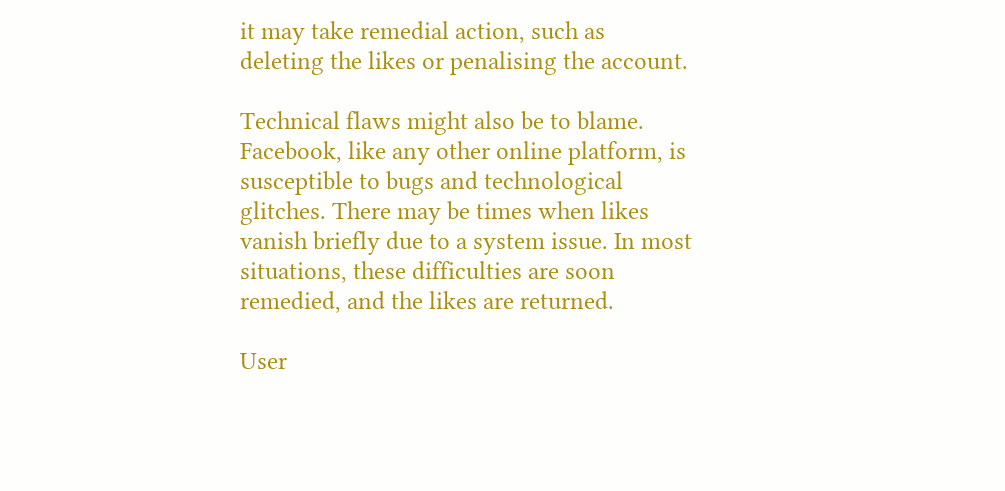it may take remedial action, such as deleting the likes or penalising the account.

Technical flaws might also be to blame. Facebook, like any other online platform, is susceptible to bugs and technological glitches. There may be times when likes vanish briefly due to a system issue. In most situations, these difficulties are soon remedied, and the likes are returned.

User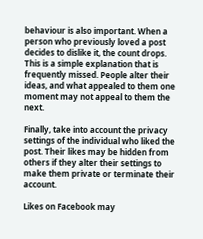behaviour is also important. When a person who previously loved a post decides to dislike it, the count drops. This is a simple explanation that is frequently missed. People alter their ideas, and what appealed to them one moment may not appeal to them the next.

Finally, take into account the privacy settings of the individual who liked the post. Their likes may be hidden from others if they alter their settings to make them private or terminate their account.

Likes on Facebook may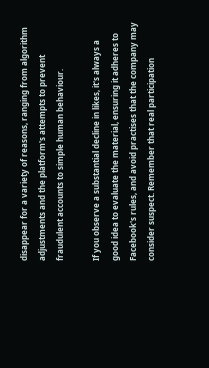disappear for a variety of reasons, ranging from algorithm adjustments and the platform's attempts to prevent fraudulent accounts to simple human behaviour.

If you observe a substantial decline in likes, it's always a good idea to evaluate the material, ensuring it adheres to Facebook's rules, and avoid practises that the company may consider suspect. Remember that real participation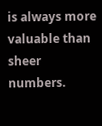is always more valuable than sheer numbers.